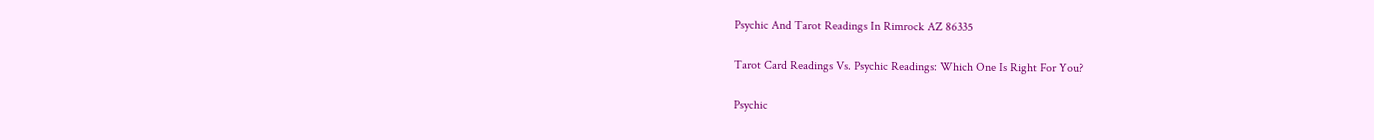Psychic And Tarot Readings In Rimrock AZ 86335

Tarot Card Readings Vs. Psychic Readings: Which One Is Right For You?

Psychic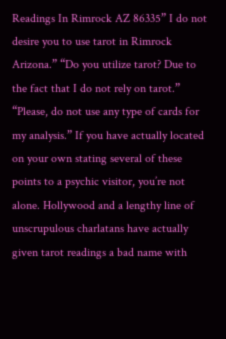Readings In Rimrock AZ 86335” I do not desire you to use tarot in Rimrock Arizona.” “Do you utilize tarot? Due to the fact that I do not rely on tarot.” “Please, do not use any type of cards for my analysis.” If you have actually located on your own stating several of these points to a psychic visitor, you’re not alone. Hollywood and a lengthy line of unscrupulous charlatans have actually given tarot readings a bad name with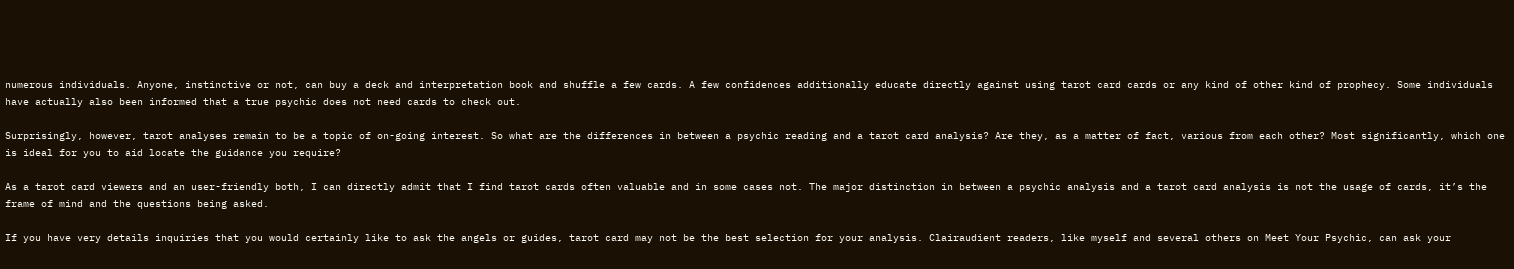numerous individuals. Anyone, instinctive or not, can buy a deck and interpretation book and shuffle a few cards. A few confidences additionally educate directly against using tarot card cards or any kind of other kind of prophecy. Some individuals have actually also been informed that a true psychic does not need cards to check out.

Surprisingly, however, tarot analyses remain to be a topic of on-going interest. So what are the differences in between a psychic reading and a tarot card analysis? Are they, as a matter of fact, various from each other? Most significantly, which one is ideal for you to aid locate the guidance you require?

As a tarot card viewers and an user-friendly both, I can directly admit that I find tarot cards often valuable and in some cases not. The major distinction in between a psychic analysis and a tarot card analysis is not the usage of cards, it’s the frame of mind and the questions being asked.

If you have very details inquiries that you would certainly like to ask the angels or guides, tarot card may not be the best selection for your analysis. Clairaudient readers, like myself and several others on Meet Your Psychic, can ask your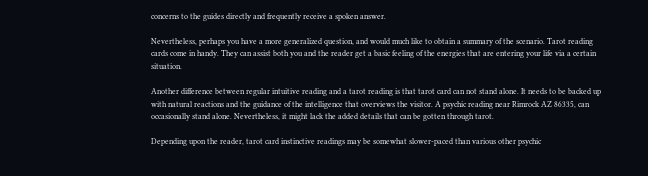concerns to the guides directly and frequently receive a spoken answer.

Nevertheless, perhaps you have a more generalized question, and would much like to obtain a summary of the scenario. Tarot reading cards come in handy. They can assist both you and the reader get a basic feeling of the energies that are entering your life via a certain situation.

Another difference between regular intuitive reading and a tarot reading is that tarot card can not stand alone. It needs to be backed up with natural reactions and the guidance of the intelligence that overviews the visitor. A psychic reading near Rimrock AZ 86335, can occasionally stand alone. Nevertheless, it might lack the added details that can be gotten through tarot.

Depending upon the reader, tarot card instinctive readings may be somewhat slower-paced than various other psychic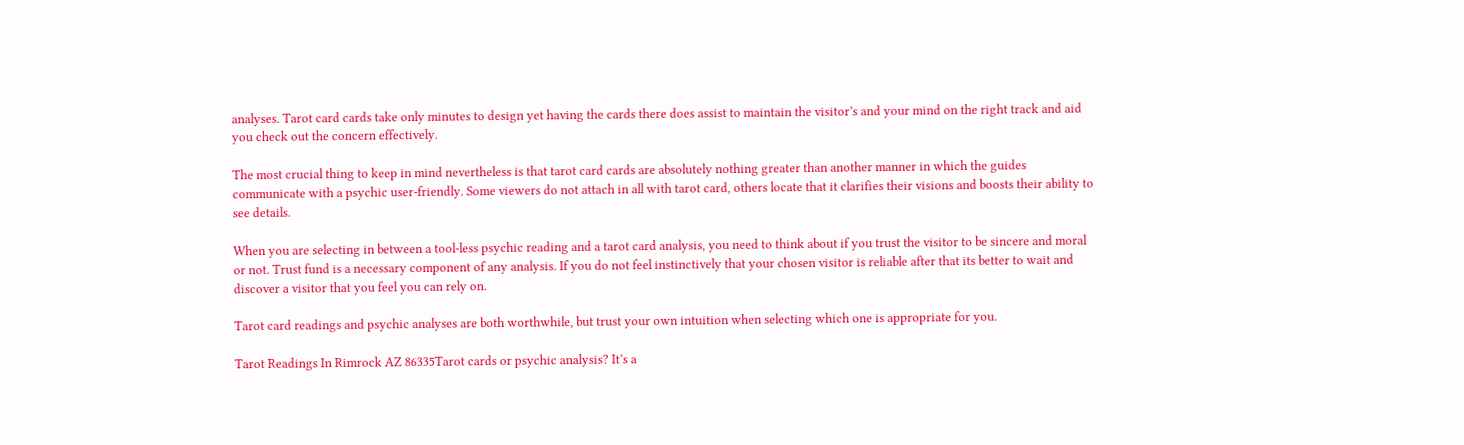analyses. Tarot card cards take only minutes to design yet having the cards there does assist to maintain the visitor’s and your mind on the right track and aid you check out the concern effectively.

The most crucial thing to keep in mind nevertheless is that tarot card cards are absolutely nothing greater than another manner in which the guides communicate with a psychic user-friendly. Some viewers do not attach in all with tarot card, others locate that it clarifies their visions and boosts their ability to see details.

When you are selecting in between a tool-less psychic reading and a tarot card analysis, you need to think about if you trust the visitor to be sincere and moral or not. Trust fund is a necessary component of any analysis. If you do not feel instinctively that your chosen visitor is reliable after that its better to wait and discover a visitor that you feel you can rely on.

Tarot card readings and psychic analyses are both worthwhile, but trust your own intuition when selecting which one is appropriate for you.

Tarot Readings In Rimrock AZ 86335Tarot cards or psychic analysis? It’s a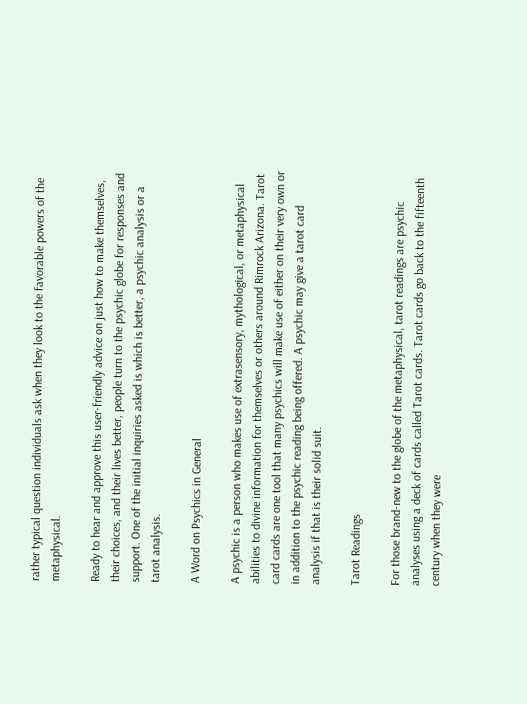rather typical question individuals ask when they look to the favorable powers of the metaphysical.

Ready to hear and approve this user-friendly advice on just how to make themselves, their choices, and their lives better, people turn to the psychic globe for responses and support. One of the initial inquiries asked is which is better, a psychic analysis or a tarot analysis.

A Word on Psychics in General

A psychic is a person who makes use of extrasensory, mythological, or metaphysical abilities to divine information for themselves or others around Rimrock Arizona. Tarot card cards are one tool that many psychics will make use of either on their very own or in addition to the psychic reading being offered. A psychic may give a tarot card analysis if that is their solid suit.

Tarot Readings

For those brand-new to the globe of the metaphysical, tarot readings are psychic analyses using a deck of cards called Tarot cards. Tarot cards go back to the fifteenth century when they were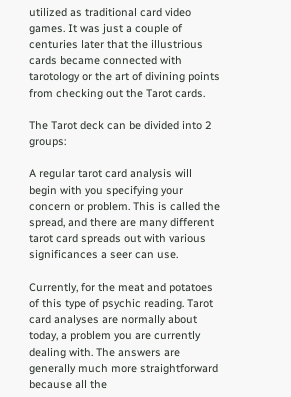utilized as traditional card video games. It was just a couple of centuries later that the illustrious cards became connected with tarotology or the art of divining points from checking out the Tarot cards.

The Tarot deck can be divided into 2 groups:

A regular tarot card analysis will begin with you specifying your concern or problem. This is called the spread, and there are many different tarot card spreads out with various significances a seer can use.

Currently, for the meat and potatoes of this type of psychic reading. Tarot card analyses are normally about today, a problem you are currently dealing with. The answers are generally much more straightforward because all the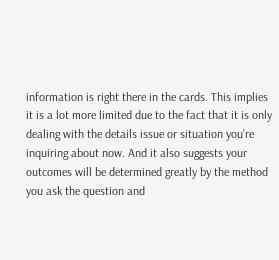information is right there in the cards. This implies it is a lot more limited due to the fact that it is only dealing with the details issue or situation you’re inquiring about now. And it also suggests your outcomes will be determined greatly by the method you ask the question and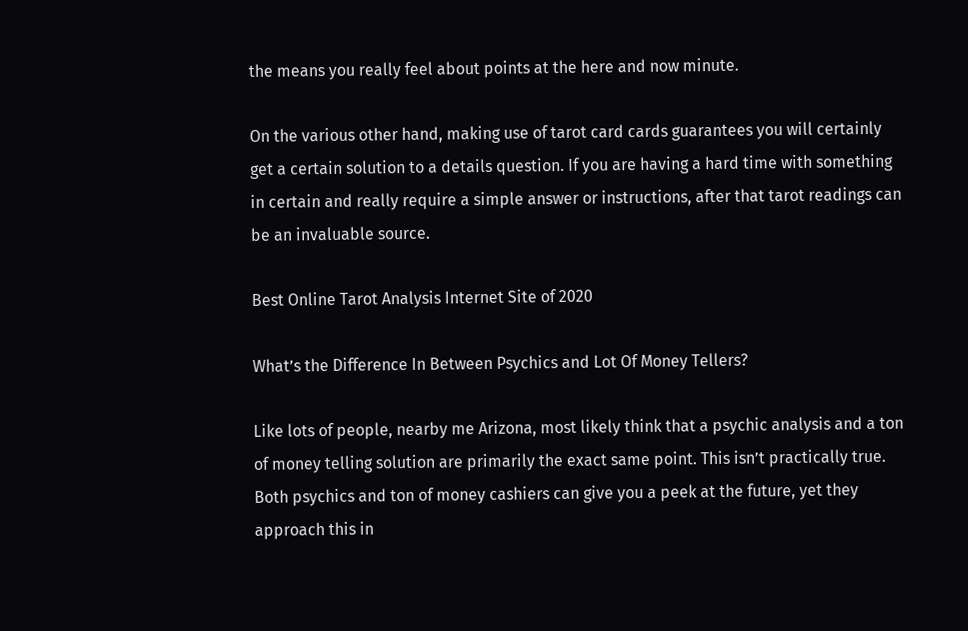the means you really feel about points at the here and now minute.

On the various other hand, making use of tarot card cards guarantees you will certainly get a certain solution to a details question. If you are having a hard time with something in certain and really require a simple answer or instructions, after that tarot readings can be an invaluable source.

Best Online Tarot Analysis Internet Site of 2020

What’s the Difference In Between Psychics and Lot Of Money Tellers?

Like lots of people, nearby me Arizona, most likely think that a psychic analysis and a ton of money telling solution are primarily the exact same point. This isn’t practically true. Both psychics and ton of money cashiers can give you a peek at the future, yet they approach this in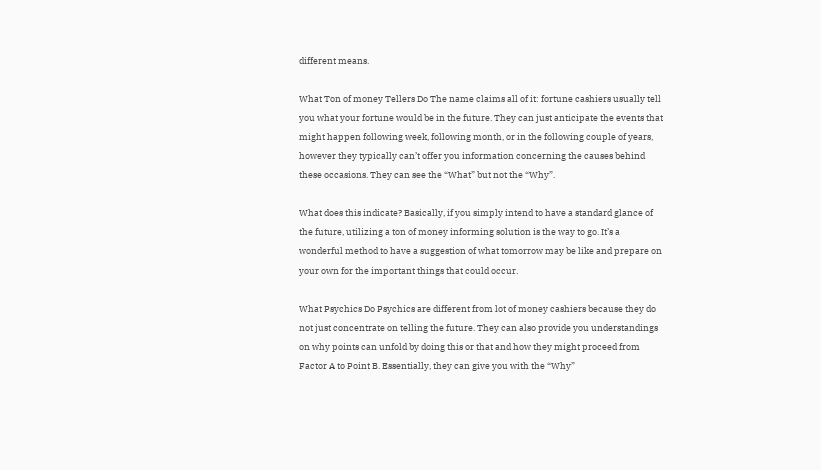different means.

What Ton of money Tellers Do The name claims all of it: fortune cashiers usually tell you what your fortune would be in the future. They can just anticipate the events that might happen following week, following month, or in the following couple of years, however they typically can’t offer you information concerning the causes behind these occasions. They can see the “What” but not the “Why”.

What does this indicate? Basically, if you simply intend to have a standard glance of the future, utilizing a ton of money informing solution is the way to go. It’s a wonderful method to have a suggestion of what tomorrow may be like and prepare on your own for the important things that could occur.

What Psychics Do Psychics are different from lot of money cashiers because they do not just concentrate on telling the future. They can also provide you understandings on why points can unfold by doing this or that and how they might proceed from Factor A to Point B. Essentially, they can give you with the “Why”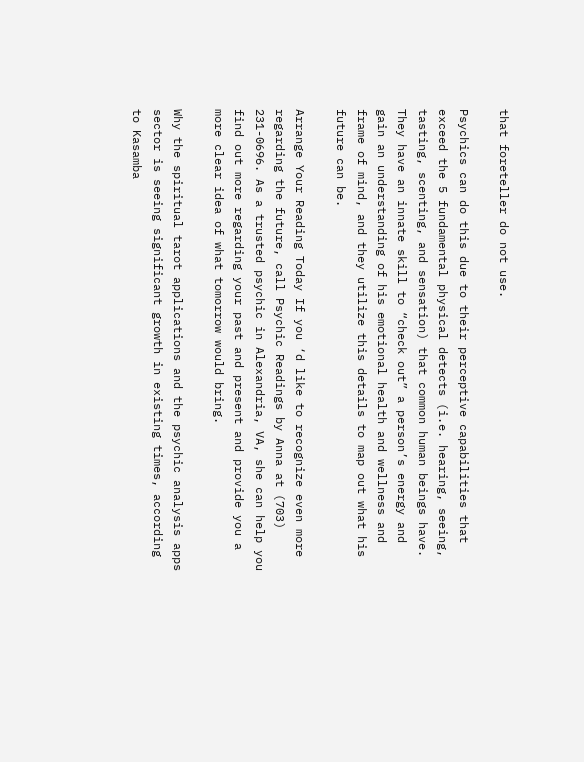that foreteller do not use.

Psychics can do this due to their perceptive capabilities that exceed the 5 fundamental physical detects (i.e. hearing, seeing, tasting, scenting, and sensation) that common human beings have. They have an innate skill to “check out” a person’s energy and gain an understanding of his emotional health and wellness and frame of mind, and they utilize this details to map out what his future can be.

Arrange Your Reading Today If you ‘d like to recognize even more regarding the future, call Psychic Readings by Anna at (703) 231-0696. As a trusted psychic in Alexandria, VA, she can help you find out more regarding your past and present and provide you a more clear idea of what tomorrow would bring.

Why the spiritual tarot applications and the psychic analysis apps sector is seeing significant growth in existing times, according to Kasamba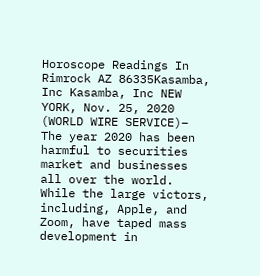Horoscope Readings In Rimrock AZ 86335Kasamba, Inc Kasamba, Inc NEW YORK, Nov. 25, 2020 (WORLD WIRE SERVICE)– The year 2020 has been harmful to securities market and businesses all over the world. While the large victors, including, Apple, and Zoom, have taped mass development in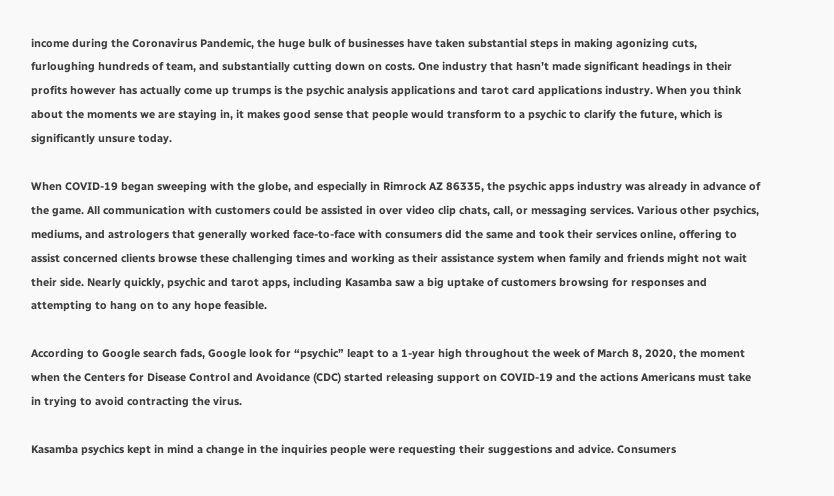income during the Coronavirus Pandemic, the huge bulk of businesses have taken substantial steps in making agonizing cuts, furloughing hundreds of team, and substantially cutting down on costs. One industry that hasn’t made significant headings in their profits however has actually come up trumps is the psychic analysis applications and tarot card applications industry. When you think about the moments we are staying in, it makes good sense that people would transform to a psychic to clarify the future, which is significantly unsure today.

When COVID-19 began sweeping with the globe, and especially in Rimrock AZ 86335, the psychic apps industry was already in advance of the game. All communication with customers could be assisted in over video clip chats, call, or messaging services. Various other psychics, mediums, and astrologers that generally worked face-to-face with consumers did the same and took their services online, offering to assist concerned clients browse these challenging times and working as their assistance system when family and friends might not wait their side. Nearly quickly, psychic and tarot apps, including Kasamba saw a big uptake of customers browsing for responses and attempting to hang on to any hope feasible.

According to Google search fads, Google look for “psychic” leapt to a 1-year high throughout the week of March 8, 2020, the moment when the Centers for Disease Control and Avoidance (CDC) started releasing support on COVID-19 and the actions Americans must take in trying to avoid contracting the virus.

Kasamba psychics kept in mind a change in the inquiries people were requesting their suggestions and advice. Consumers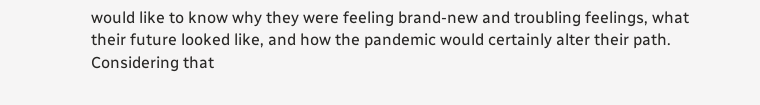would like to know why they were feeling brand-new and troubling feelings, what their future looked like, and how the pandemic would certainly alter their path. Considering that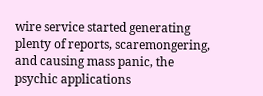wire service started generating plenty of reports, scaremongering, and causing mass panic, the psychic applications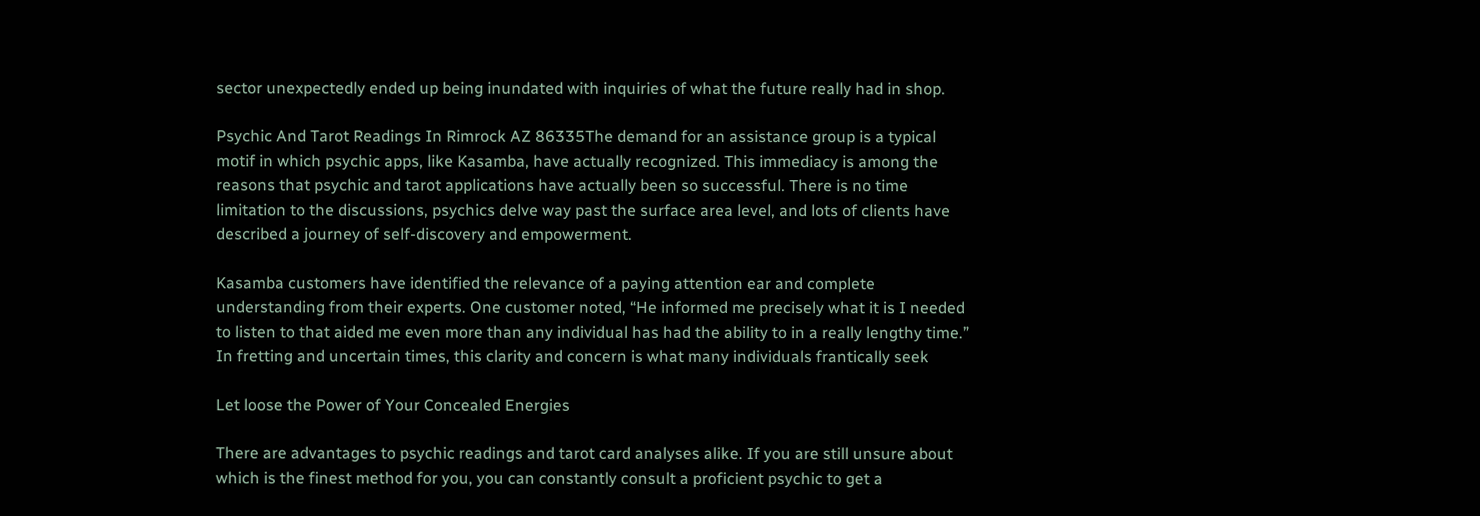sector unexpectedly ended up being inundated with inquiries of what the future really had in shop.

Psychic And Tarot Readings In Rimrock AZ 86335The demand for an assistance group is a typical motif in which psychic apps, like Kasamba, have actually recognized. This immediacy is among the reasons that psychic and tarot applications have actually been so successful. There is no time limitation to the discussions, psychics delve way past the surface area level, and lots of clients have described a journey of self-discovery and empowerment.

Kasamba customers have identified the relevance of a paying attention ear and complete understanding from their experts. One customer noted, “He informed me precisely what it is I needed to listen to that aided me even more than any individual has had the ability to in a really lengthy time.” In fretting and uncertain times, this clarity and concern is what many individuals frantically seek

Let loose the Power of Your Concealed Energies

There are advantages to psychic readings and tarot card analyses alike. If you are still unsure about which is the finest method for you, you can constantly consult a proficient psychic to get a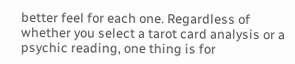better feel for each one. Regardless of whether you select a tarot card analysis or a psychic reading, one thing is for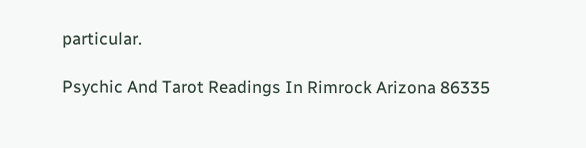particular.

Psychic And Tarot Readings In Rimrock Arizona 86335